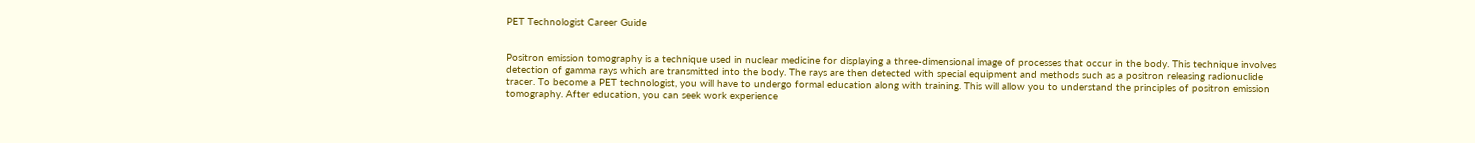PET Technologist Career Guide


Positron emission tomography is a technique used in nuclear medicine for displaying a three-dimensional image of processes that occur in the body. This technique involves detection of gamma rays which are transmitted into the body. The rays are then detected with special equipment and methods such as a positron releasing radionuclide tracer. To become a PET technologist, you will have to undergo formal education along with training. This will allow you to understand the principles of positron emission tomography. After education, you can seek work experience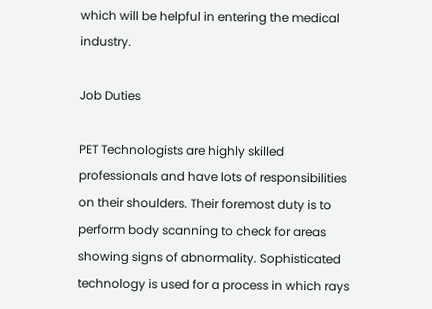which will be helpful in entering the medical industry.

Job Duties

PET Technologists are highly skilled professionals and have lots of responsibilities on their shoulders. Their foremost duty is to perform body scanning to check for areas showing signs of abnormality. Sophisticated technology is used for a process in which rays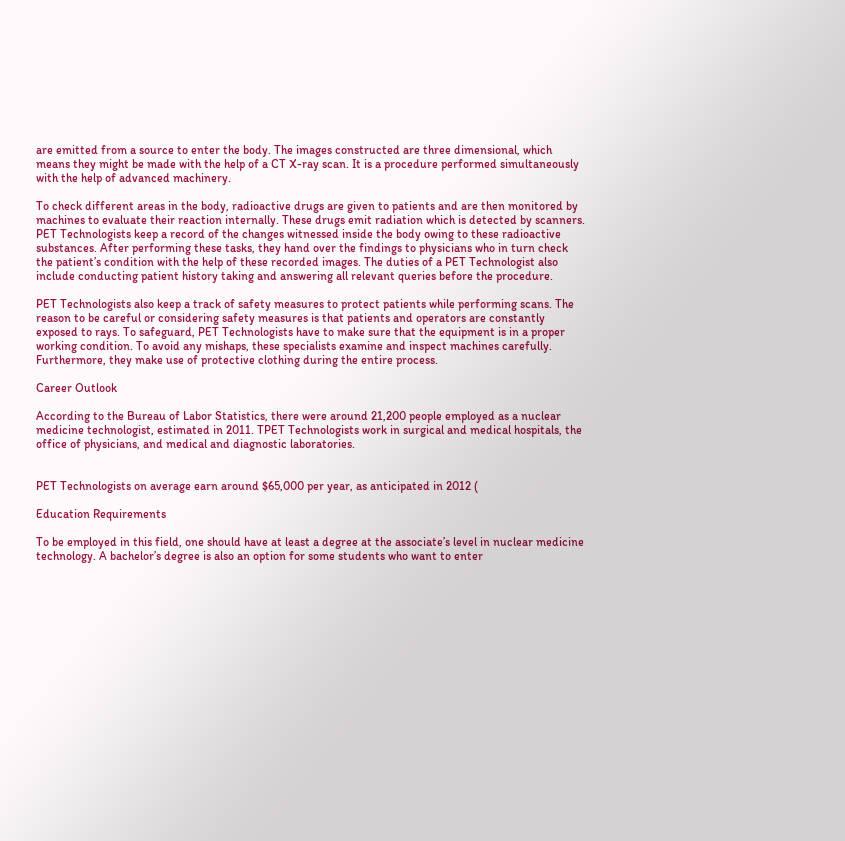are emitted from a source to enter the body. The images constructed are three dimensional, which means they might be made with the help of a CT X-ray scan. It is a procedure performed simultaneously with the help of advanced machinery.

To check different areas in the body, radioactive drugs are given to patients and are then monitored by machines to evaluate their reaction internally. These drugs emit radiation which is detected by scanners. PET Technologists keep a record of the changes witnessed inside the body owing to these radioactive substances. After performing these tasks, they hand over the findings to physicians who in turn check the patient’s condition with the help of these recorded images. The duties of a PET Technologist also include conducting patient history taking and answering all relevant queries before the procedure.

PET Technologists also keep a track of safety measures to protect patients while performing scans. The reason to be careful or considering safety measures is that patients and operators are constantly exposed to rays. To safeguard, PET Technologists have to make sure that the equipment is in a proper working condition. To avoid any mishaps, these specialists examine and inspect machines carefully. Furthermore, they make use of protective clothing during the entire process.

Career Outlook

According to the Bureau of Labor Statistics, there were around 21,200 people employed as a nuclear medicine technologist, estimated in 2011. TPET Technologists work in surgical and medical hospitals, the office of physicians, and medical and diagnostic laboratories.


PET Technologists on average earn around $65,000 per year, as anticipated in 2012 (

Education Requirements

To be employed in this field, one should have at least a degree at the associate’s level in nuclear medicine technology. A bachelor’s degree is also an option for some students who want to enter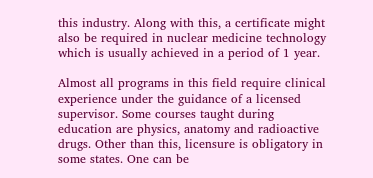this industry. Along with this, a certificate might also be required in nuclear medicine technology which is usually achieved in a period of 1 year.

Almost all programs in this field require clinical experience under the guidance of a licensed supervisor. Some courses taught during education are physics, anatomy and radioactive drugs. Other than this, licensure is obligatory in some states. One can be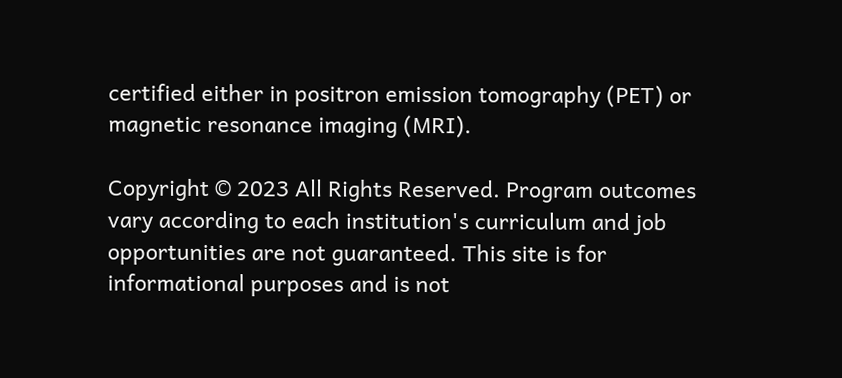certified either in positron emission tomography (PET) or magnetic resonance imaging (MRI).

Copyright © 2023 All Rights Reserved. Program outcomes vary according to each institution's curriculum and job opportunities are not guaranteed. This site is for informational purposes and is not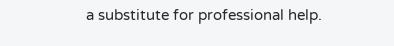a substitute for professional help.